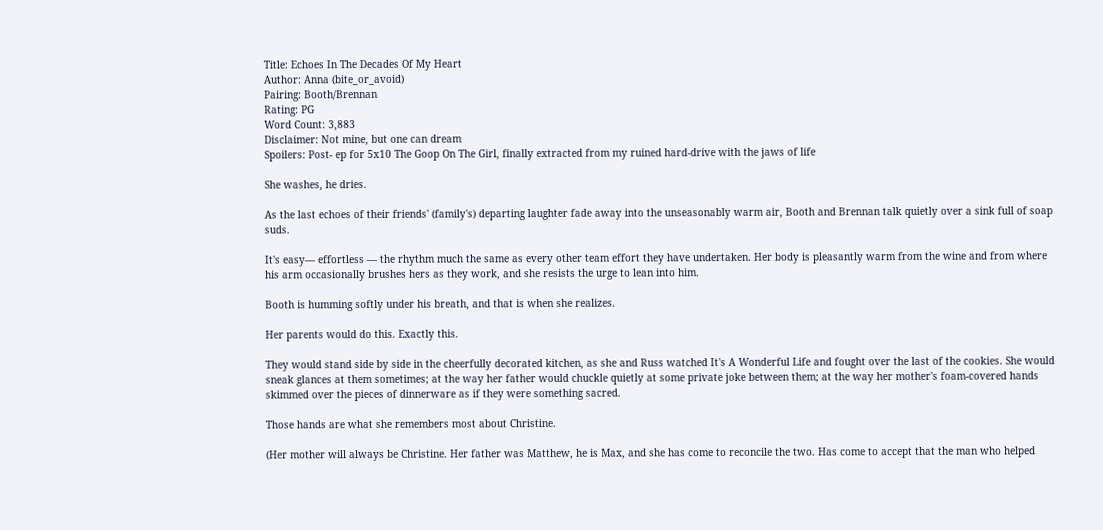Title: Echoes In The Decades Of My Heart
Author: Anna (bite_or_avoid)
Pairing: Booth/Brennan
Rating: PG
Word Count: 3,883
Disclaimer: Not mine, but one can dream
Spoilers: Post- ep for 5x10 The Goop On The Girl, finally extracted from my ruined hard-drive with the jaws of life

She washes, he dries.

As the last echoes of their friends' (family's) departing laughter fade away into the unseasonably warm air, Booth and Brennan talk quietly over a sink full of soap suds.

It's easy— effortless — the rhythm much the same as every other team effort they have undertaken. Her body is pleasantly warm from the wine and from where his arm occasionally brushes hers as they work, and she resists the urge to lean into him.

Booth is humming softly under his breath, and that is when she realizes.

Her parents would do this. Exactly this.

They would stand side by side in the cheerfully decorated kitchen, as she and Russ watched It's A Wonderful Life and fought over the last of the cookies. She would sneak glances at them sometimes; at the way her father would chuckle quietly at some private joke between them; at the way her mother's foam-covered hands skimmed over the pieces of dinnerware as if they were something sacred.

Those hands are what she remembers most about Christine.

(Her mother will always be Christine. Her father was Matthew, he is Max, and she has come to reconcile the two. Has come to accept that the man who helped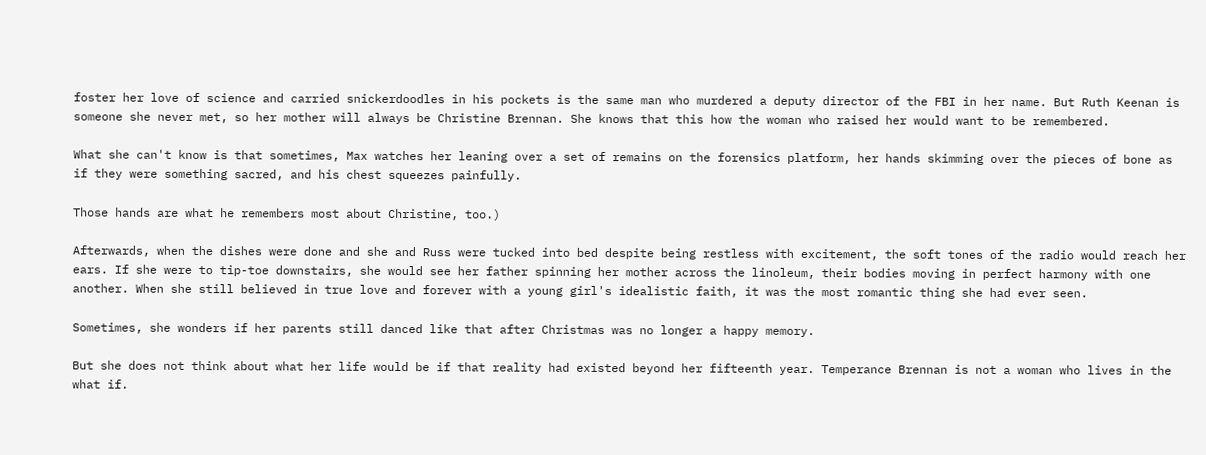foster her love of science and carried snickerdoodles in his pockets is the same man who murdered a deputy director of the FBI in her name. But Ruth Keenan is someone she never met, so her mother will always be Christine Brennan. She knows that this how the woman who raised her would want to be remembered.

What she can't know is that sometimes, Max watches her leaning over a set of remains on the forensics platform, her hands skimming over the pieces of bone as if they were something sacred, and his chest squeezes painfully.

Those hands are what he remembers most about Christine, too.)

Afterwards, when the dishes were done and she and Russ were tucked into bed despite being restless with excitement, the soft tones of the radio would reach her ears. If she were to tip-toe downstairs, she would see her father spinning her mother across the linoleum, their bodies moving in perfect harmony with one another. When she still believed in true love and forever with a young girl's idealistic faith, it was the most romantic thing she had ever seen.

Sometimes, she wonders if her parents still danced like that after Christmas was no longer a happy memory.

But she does not think about what her life would be if that reality had existed beyond her fifteenth year. Temperance Brennan is not a woman who lives in the what if.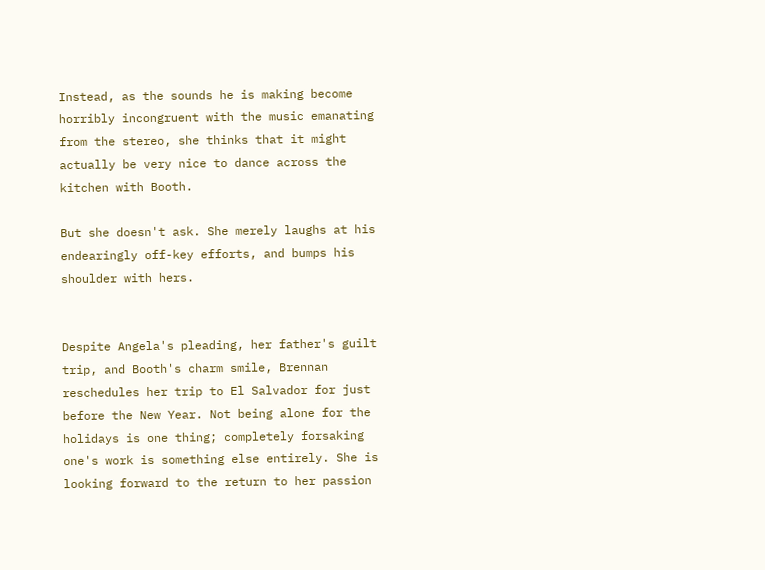Instead, as the sounds he is making become horribly incongruent with the music emanating from the stereo, she thinks that it might actually be very nice to dance across the kitchen with Booth.

But she doesn't ask. She merely laughs at his endearingly off-key efforts, and bumps his shoulder with hers.


Despite Angela's pleading, her father's guilt trip, and Booth's charm smile, Brennan reschedules her trip to El Salvador for just before the New Year. Not being alone for the holidays is one thing; completely forsaking one's work is something else entirely. She is looking forward to the return to her passion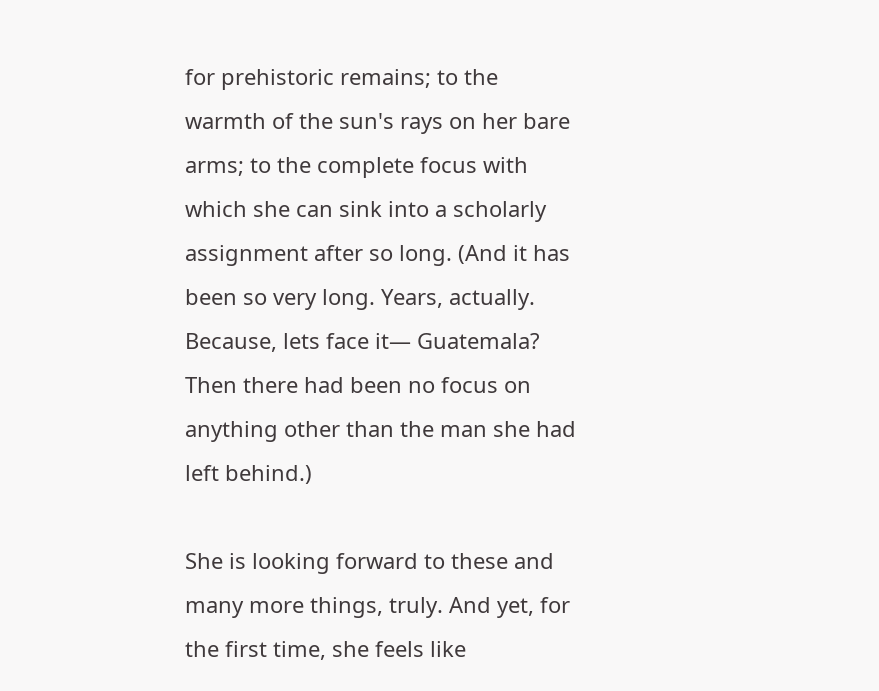for prehistoric remains; to the warmth of the sun's rays on her bare arms; to the complete focus with which she can sink into a scholarly assignment after so long. (And it has been so very long. Years, actually. Because, lets face it— Guatemala? Then there had been no focus on anything other than the man she had left behind.)

She is looking forward to these and many more things, truly. And yet, for the first time, she feels like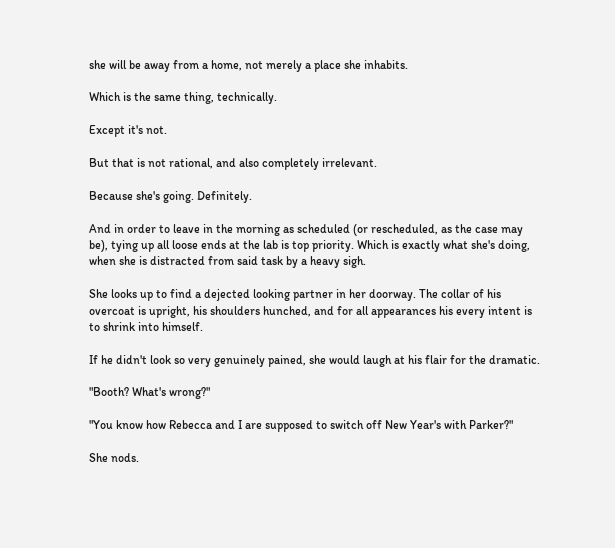she will be away from a home, not merely a place she inhabits.

Which is the same thing, technically.

Except it's not.

But that is not rational, and also completely irrelevant.

Because she's going. Definitely.

And in order to leave in the morning as scheduled (or rescheduled, as the case may be), tying up all loose ends at the lab is top priority. Which is exactly what she's doing, when she is distracted from said task by a heavy sigh.

She looks up to find a dejected looking partner in her doorway. The collar of his overcoat is upright, his shoulders hunched, and for all appearances his every intent is to shrink into himself.

If he didn't look so very genuinely pained, she would laugh at his flair for the dramatic.

"Booth? What's wrong?"

"You know how Rebecca and I are supposed to switch off New Year's with Parker?"

She nods.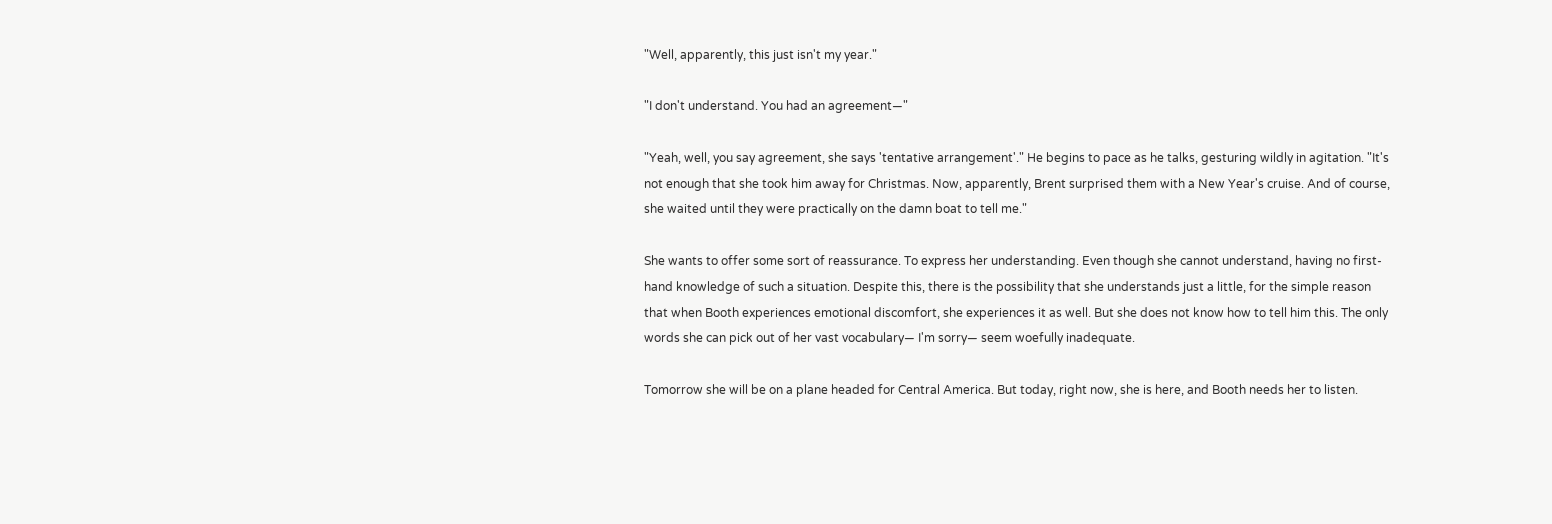"Well, apparently, this just isn't my year."

"I don't understand. You had an agreement—"

"Yeah, well, you say agreement, she says 'tentative arrangement'." He begins to pace as he talks, gesturing wildly in agitation. "It's not enough that she took him away for Christmas. Now, apparently, Brent surprised them with a New Year's cruise. And of course, she waited until they were practically on the damn boat to tell me."

She wants to offer some sort of reassurance. To express her understanding. Even though she cannot understand, having no first-hand knowledge of such a situation. Despite this, there is the possibility that she understands just a little, for the simple reason that when Booth experiences emotional discomfort, she experiences it as well. But she does not know how to tell him this. The only words she can pick out of her vast vocabulary— I'm sorry— seem woefully inadequate.

Tomorrow she will be on a plane headed for Central America. But today, right now, she is here, and Booth needs her to listen.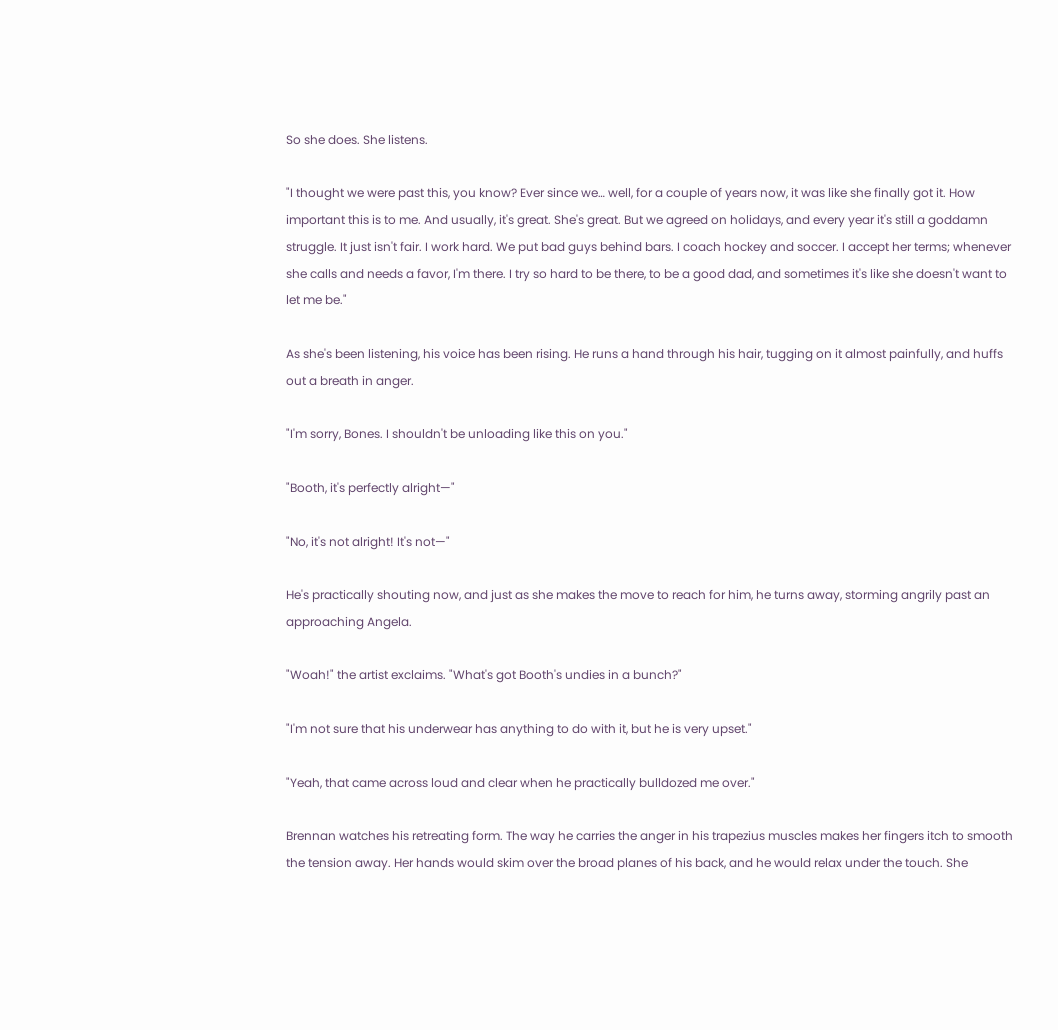So she does. She listens.

"I thought we were past this, you know? Ever since we… well, for a couple of years now, it was like she finally got it. How important this is to me. And usually, it's great. She's great. But we agreed on holidays, and every year it's still a goddamn struggle. It just isn't fair. I work hard. We put bad guys behind bars. I coach hockey and soccer. I accept her terms; whenever she calls and needs a favor, I'm there. I try so hard to be there, to be a good dad, and sometimes it's like she doesn't want to let me be."

As she's been listening, his voice has been rising. He runs a hand through his hair, tugging on it almost painfully, and huffs out a breath in anger.

"I'm sorry, Bones. I shouldn't be unloading like this on you."

"Booth, it's perfectly alright—"

"No, it's not alright! It's not—"

He's practically shouting now, and just as she makes the move to reach for him, he turns away, storming angrily past an approaching Angela.

"Woah!" the artist exclaims. "What's got Booth's undies in a bunch?"

"I'm not sure that his underwear has anything to do with it, but he is very upset."

"Yeah, that came across loud and clear when he practically bulldozed me over."

Brennan watches his retreating form. The way he carries the anger in his trapezius muscles makes her fingers itch to smooth the tension away. Her hands would skim over the broad planes of his back, and he would relax under the touch. She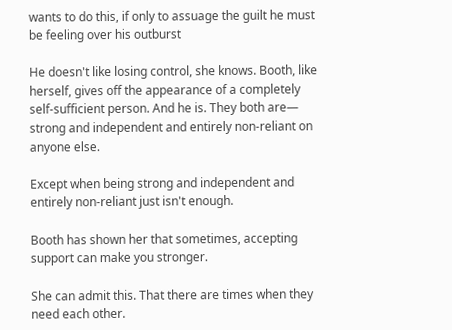wants to do this, if only to assuage the guilt he must be feeling over his outburst

He doesn't like losing control, she knows. Booth, like herself, gives off the appearance of a completely self-sufficient person. And he is. They both are— strong and independent and entirely non-reliant on anyone else.

Except when being strong and independent and entirely non-reliant just isn't enough.

Booth has shown her that sometimes, accepting support can make you stronger.

She can admit this. That there are times when they need each other.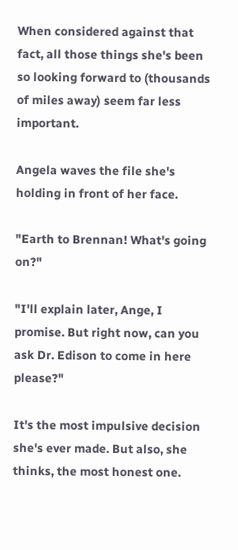When considered against that fact, all those things she's been so looking forward to (thousands of miles away) seem far less important.

Angela waves the file she's holding in front of her face.

"Earth to Brennan! What's going on?"

"I'll explain later, Ange, I promise. But right now, can you ask Dr. Edison to come in here please?"

It's the most impulsive decision she's ever made. But also, she thinks, the most honest one.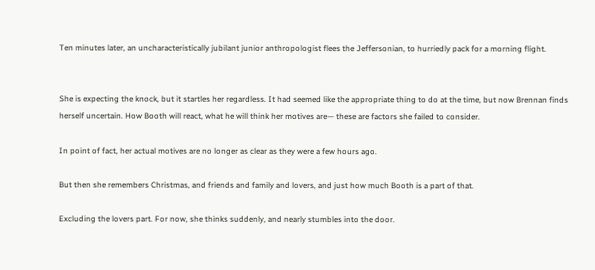Ten minutes later, an uncharacteristically jubilant junior anthropologist flees the Jeffersonian, to hurriedly pack for a morning flight.


She is expecting the knock, but it startles her regardless. It had seemed like the appropriate thing to do at the time, but now Brennan finds herself uncertain. How Booth will react, what he will think her motives are— these are factors she failed to consider.

In point of fact, her actual motives are no longer as clear as they were a few hours ago.

But then she remembers Christmas, and friends and family and lovers, and just how much Booth is a part of that.

Excluding the lovers part. For now, she thinks suddenly, and nearly stumbles into the door.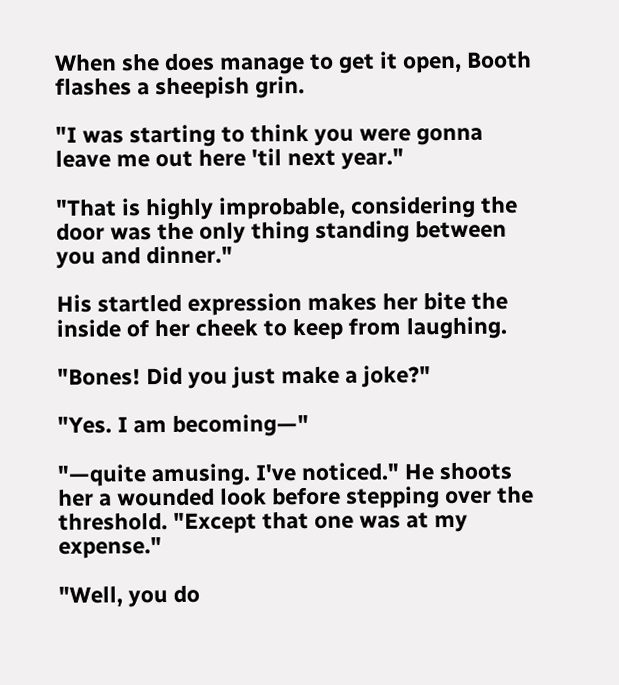When she does manage to get it open, Booth flashes a sheepish grin.

"I was starting to think you were gonna leave me out here 'til next year."

"That is highly improbable, considering the door was the only thing standing between you and dinner."

His startled expression makes her bite the inside of her cheek to keep from laughing.

"Bones! Did you just make a joke?"

"Yes. I am becoming—"

"—quite amusing. I've noticed." He shoots her a wounded look before stepping over the threshold. "Except that one was at my expense."

"Well, you do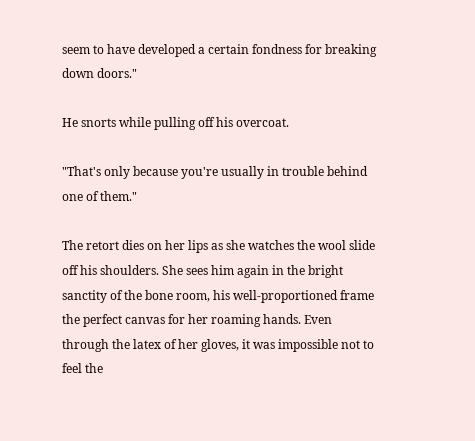seem to have developed a certain fondness for breaking down doors."

He snorts while pulling off his overcoat.

"That's only because you're usually in trouble behind one of them."

The retort dies on her lips as she watches the wool slide off his shoulders. She sees him again in the bright sanctity of the bone room, his well-proportioned frame the perfect canvas for her roaming hands. Even through the latex of her gloves, it was impossible not to feel the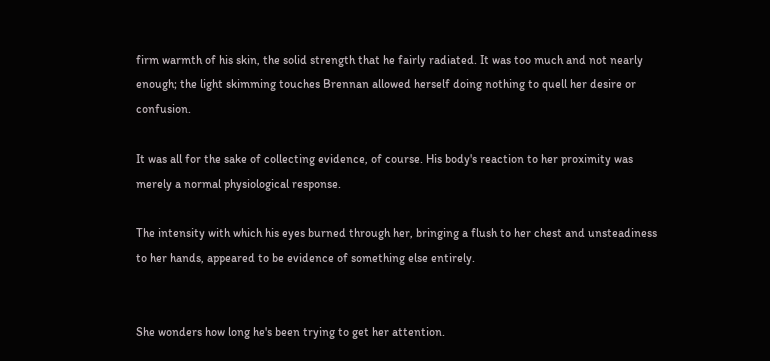firm warmth of his skin, the solid strength that he fairly radiated. It was too much and not nearly enough; the light skimming touches Brennan allowed herself doing nothing to quell her desire or confusion.

It was all for the sake of collecting evidence, of course. His body's reaction to her proximity was merely a normal physiological response.

The intensity with which his eyes burned through her, bringing a flush to her chest and unsteadiness to her hands, appeared to be evidence of something else entirely.


She wonders how long he's been trying to get her attention.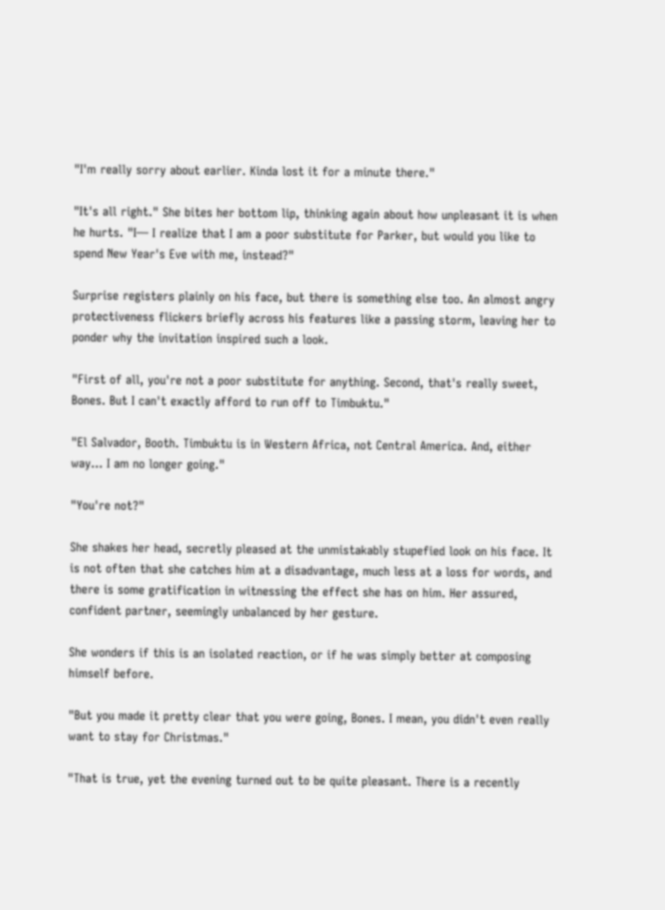"I'm really sorry about earlier. Kinda lost it for a minute there."

"It's all right." She bites her bottom lip, thinking again about how unpleasant it is when he hurts. "I— I realize that I am a poor substitute for Parker, but would you like to spend New Year's Eve with me, instead?"

Surprise registers plainly on his face, but there is something else too. An almost angry protectiveness flickers briefly across his features like a passing storm, leaving her to ponder why the invitation inspired such a look.

"First of all, you're not a poor substitute for anything. Second, that's really sweet, Bones. But I can't exactly afford to run off to Timbuktu."

"El Salvador, Booth. Timbuktu is in Western Africa, not Central America. And, either way… I am no longer going."

"You're not?"

She shakes her head, secretly pleased at the unmistakably stupefied look on his face. It is not often that she catches him at a disadvantage, much less at a loss for words, and there is some gratification in witnessing the effect she has on him. Her assured, confident partner, seemingly unbalanced by her gesture.

She wonders if this is an isolated reaction, or if he was simply better at composing himself before.

"But you made it pretty clear that you were going, Bones. I mean, you didn't even really want to stay for Christmas."

"That is true, yet the evening turned out to be quite pleasant. There is a recently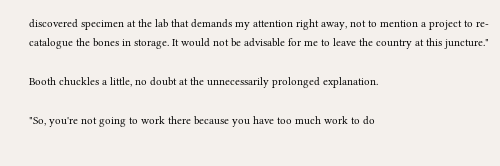discovered specimen at the lab that demands my attention right away, not to mention a project to re-catalogue the bones in storage. It would not be advisable for me to leave the country at this juncture."

Booth chuckles a little, no doubt at the unnecessarily prolonged explanation.

"So, you're not going to work there because you have too much work to do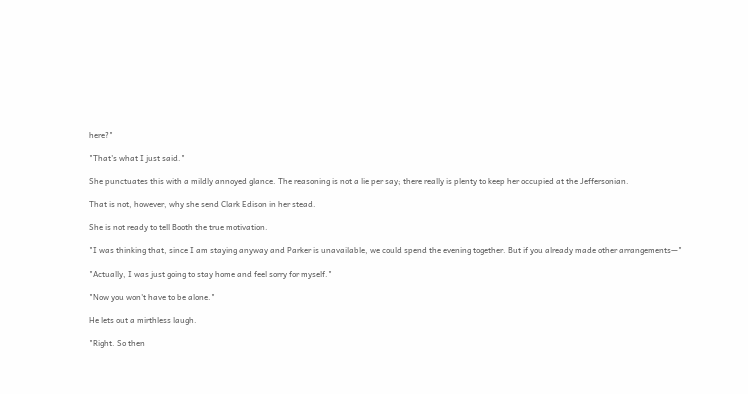here?"

"That's what I just said."

She punctuates this with a mildly annoyed glance. The reasoning is not a lie per say; there really is plenty to keep her occupied at the Jeffersonian.

That is not, however, why she send Clark Edison in her stead.

She is not ready to tell Booth the true motivation.

"I was thinking that, since I am staying anyway and Parker is unavailable, we could spend the evening together. But if you already made other arrangements—"

"Actually, I was just going to stay home and feel sorry for myself."

"Now you won't have to be alone."

He lets out a mirthless laugh.

"Right. So then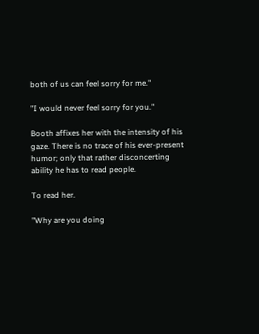both of us can feel sorry for me."

"I would never feel sorry for you."

Booth affixes her with the intensity of his gaze. There is no trace of his ever-present humor; only that rather disconcerting ability he has to read people.

To read her.

"Why are you doing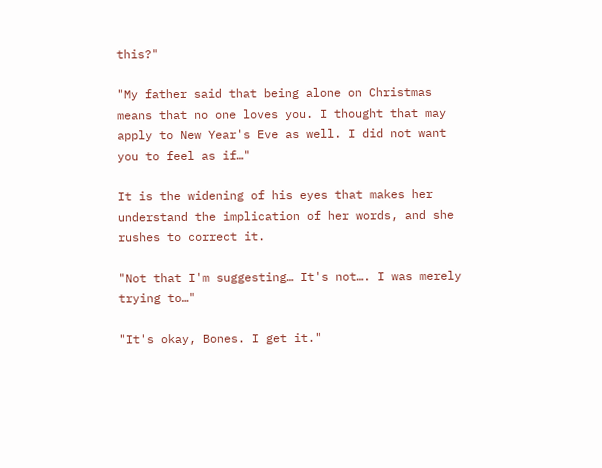this?"

"My father said that being alone on Christmas means that no one loves you. I thought that may apply to New Year's Eve as well. I did not want you to feel as if…"

It is the widening of his eyes that makes her understand the implication of her words, and she rushes to correct it.

"Not that I'm suggesting… It's not…. I was merely trying to…"

"It's okay, Bones. I get it."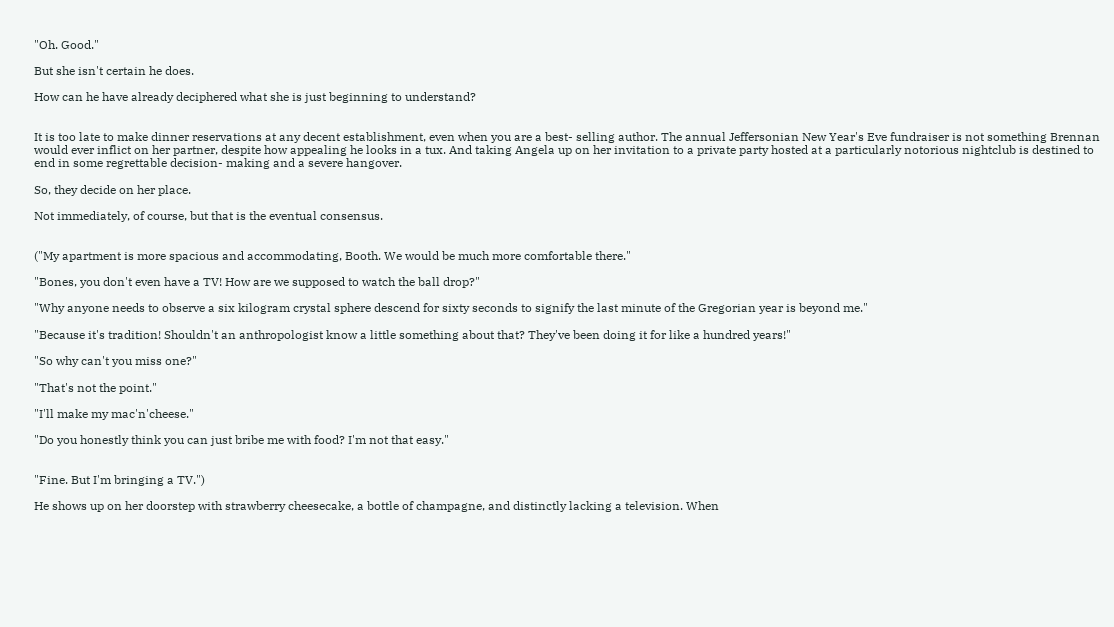"Oh. Good."

But she isn't certain he does.

How can he have already deciphered what she is just beginning to understand?


It is too late to make dinner reservations at any decent establishment, even when you are a best- selling author. The annual Jeffersonian New Year's Eve fundraiser is not something Brennan would ever inflict on her partner, despite how appealing he looks in a tux. And taking Angela up on her invitation to a private party hosted at a particularly notorious nightclub is destined to end in some regrettable decision- making and a severe hangover.

So, they decide on her place.

Not immediately, of course, but that is the eventual consensus.


("My apartment is more spacious and accommodating, Booth. We would be much more comfortable there."

"Bones, you don't even have a TV! How are we supposed to watch the ball drop?"

"Why anyone needs to observe a six kilogram crystal sphere descend for sixty seconds to signify the last minute of the Gregorian year is beyond me."

"Because it's tradition! Shouldn't an anthropologist know a little something about that? They've been doing it for like a hundred years!"

"So why can't you miss one?"

"That's not the point."

"I'll make my mac'n'cheese."

"Do you honestly think you can just bribe me with food? I'm not that easy."


"Fine. But I'm bringing a TV.")

He shows up on her doorstep with strawberry cheesecake, a bottle of champagne, and distinctly lacking a television. When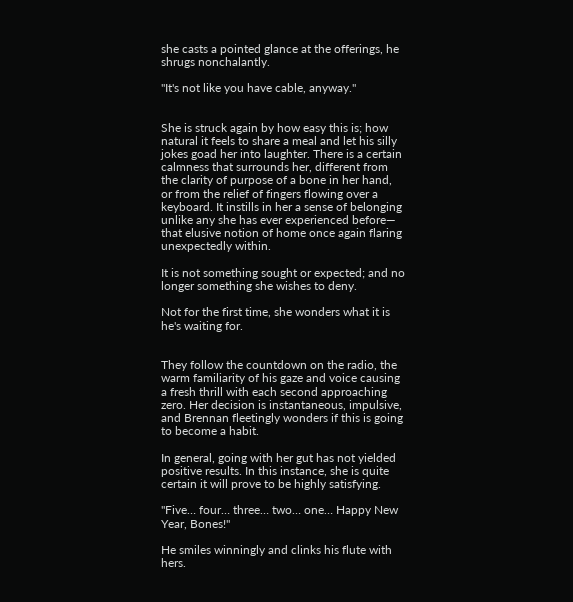she casts a pointed glance at the offerings, he shrugs nonchalantly.

"It's not like you have cable, anyway."


She is struck again by how easy this is; how natural it feels to share a meal and let his silly jokes goad her into laughter. There is a certain calmness that surrounds her, different from the clarity of purpose of a bone in her hand, or from the relief of fingers flowing over a keyboard. It instills in her a sense of belonging unlike any she has ever experienced before— that elusive notion of home once again flaring unexpectedly within.

It is not something sought or expected; and no longer something she wishes to deny.

Not for the first time, she wonders what it is he's waiting for.


They follow the countdown on the radio, the warm familiarity of his gaze and voice causing a fresh thrill with each second approaching zero. Her decision is instantaneous, impulsive, and Brennan fleetingly wonders if this is going to become a habit.

In general, going with her gut has not yielded positive results. In this instance, she is quite certain it will prove to be highly satisfying.

"Five… four… three… two… one… Happy New Year, Bones!"

He smiles winningly and clinks his flute with hers.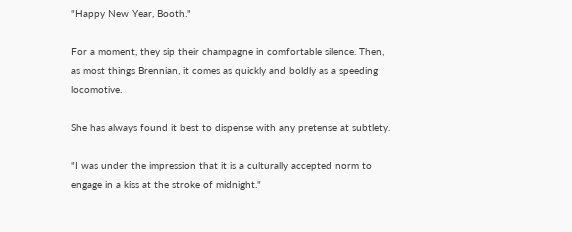"Happy New Year, Booth."

For a moment, they sip their champagne in comfortable silence. Then, as most things Brennian, it comes as quickly and boldly as a speeding locomotive.

She has always found it best to dispense with any pretense at subtlety.

"I was under the impression that it is a culturally accepted norm to engage in a kiss at the stroke of midnight."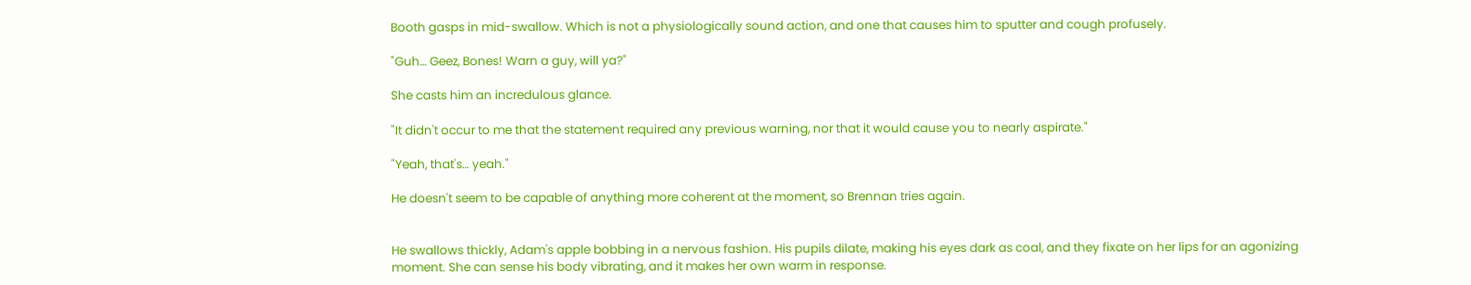Booth gasps in mid-swallow. Which is not a physiologically sound action, and one that causes him to sputter and cough profusely.

"Guh… Geez, Bones! Warn a guy, will ya?"

She casts him an incredulous glance.

"It didn't occur to me that the statement required any previous warning, nor that it would cause you to nearly aspirate."

"Yeah, that's… yeah."

He doesn't seem to be capable of anything more coherent at the moment, so Brennan tries again.


He swallows thickly, Adam's apple bobbing in a nervous fashion. His pupils dilate, making his eyes dark as coal, and they fixate on her lips for an agonizing moment. She can sense his body vibrating, and it makes her own warm in response.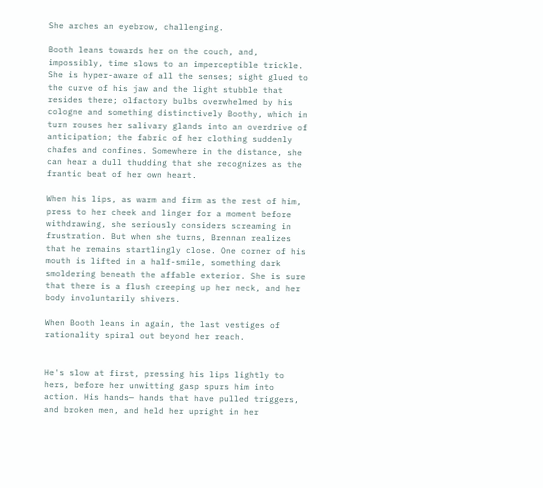She arches an eyebrow, challenging.

Booth leans towards her on the couch, and, impossibly, time slows to an imperceptible trickle. She is hyper-aware of all the senses; sight glued to the curve of his jaw and the light stubble that resides there; olfactory bulbs overwhelmed by his cologne and something distinctively Boothy, which in turn rouses her salivary glands into an overdrive of anticipation; the fabric of her clothing suddenly chafes and confines. Somewhere in the distance, she can hear a dull thudding that she recognizes as the frantic beat of her own heart.

When his lips, as warm and firm as the rest of him, press to her cheek and linger for a moment before withdrawing, she seriously considers screaming in frustration. But when she turns, Brennan realizes that he remains startlingly close. One corner of his mouth is lifted in a half-smile, something dark smoldering beneath the affable exterior. She is sure that there is a flush creeping up her neck, and her body involuntarily shivers.

When Booth leans in again, the last vestiges of rationality spiral out beyond her reach.


He's slow at first, pressing his lips lightly to hers, before her unwitting gasp spurs him into action. His hands— hands that have pulled triggers, and broken men, and held her upright in her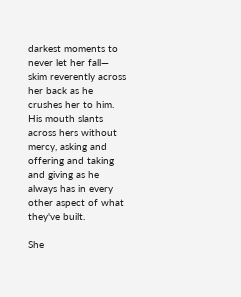darkest moments to never let her fall— skim reverently across her back as he crushes her to him. His mouth slants across hers without mercy, asking and offering and taking and giving as he always has in every other aspect of what they've built.

She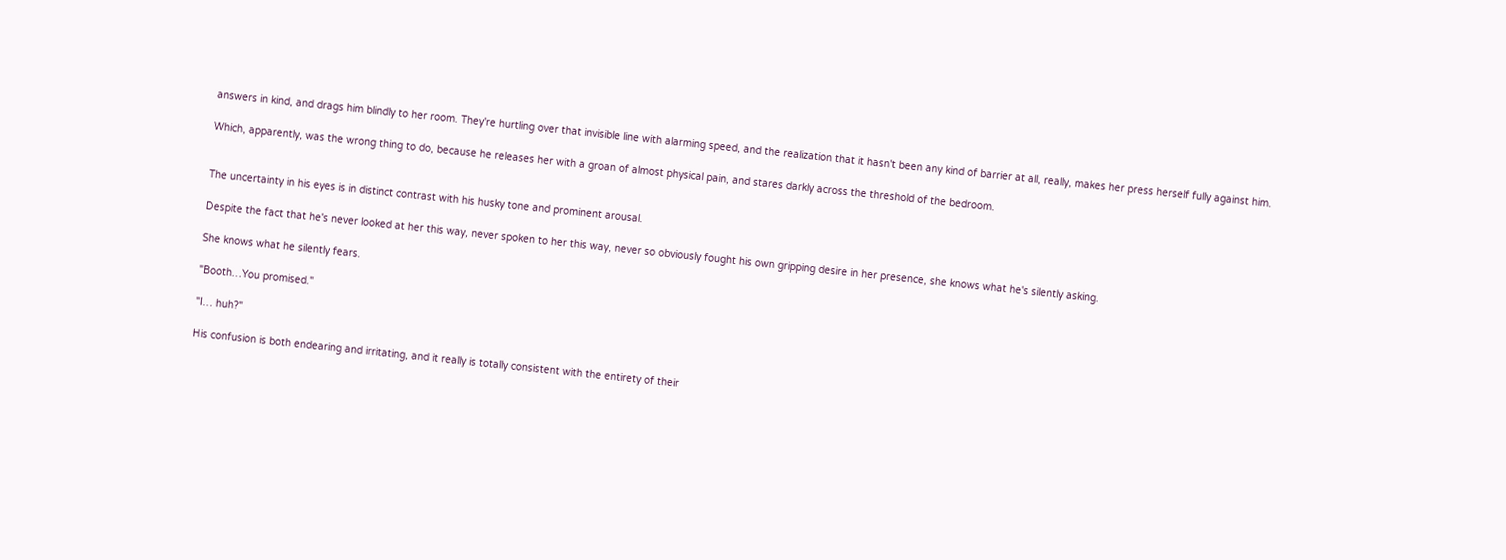answers in kind, and drags him blindly to her room. They're hurtling over that invisible line with alarming speed, and the realization that it hasn't been any kind of barrier at all, really, makes her press herself fully against him.

Which, apparently, was the wrong thing to do, because he releases her with a groan of almost physical pain, and stares darkly across the threshold of the bedroom.


The uncertainty in his eyes is in distinct contrast with his husky tone and prominent arousal.

Despite the fact that he's never looked at her this way, never spoken to her this way, never so obviously fought his own gripping desire in her presence, she knows what he's silently asking.

She knows what he silently fears.

"Booth…You promised."

"I… huh?"

His confusion is both endearing and irritating, and it really is totally consistent with the entirety of their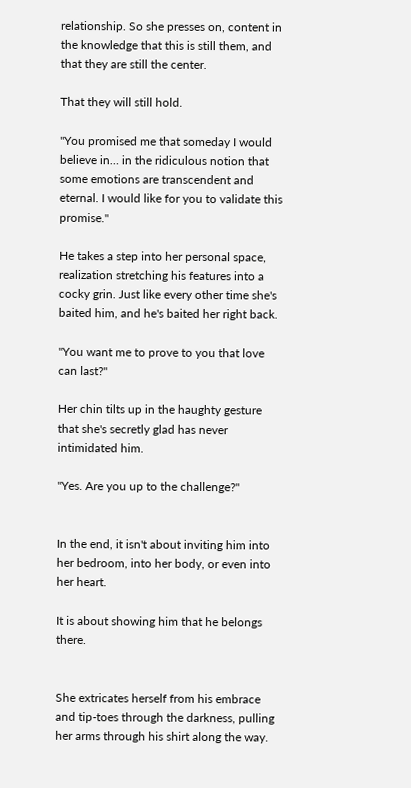relationship. So she presses on, content in the knowledge that this is still them, and that they are still the center.

That they will still hold.

"You promised me that someday I would believe in… in the ridiculous notion that some emotions are transcendent and eternal. I would like for you to validate this promise."

He takes a step into her personal space, realization stretching his features into a cocky grin. Just like every other time she's baited him, and he's baited her right back.

"You want me to prove to you that love can last?"

Her chin tilts up in the haughty gesture that she's secretly glad has never intimidated him.

"Yes. Are you up to the challenge?"


In the end, it isn't about inviting him into her bedroom, into her body, or even into her heart.

It is about showing him that he belongs there.


She extricates herself from his embrace and tip-toes through the darkness, pulling her arms through his shirt along the way.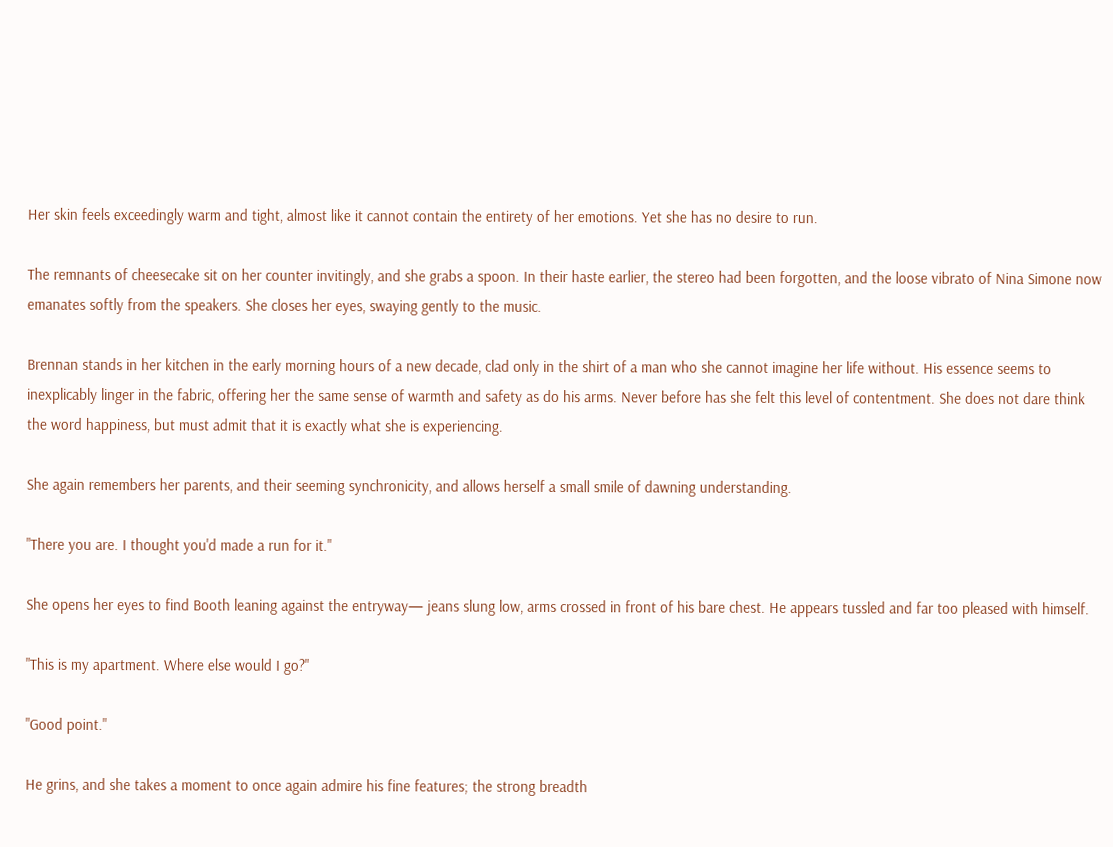Her skin feels exceedingly warm and tight, almost like it cannot contain the entirety of her emotions. Yet she has no desire to run.

The remnants of cheesecake sit on her counter invitingly, and she grabs a spoon. In their haste earlier, the stereo had been forgotten, and the loose vibrato of Nina Simone now emanates softly from the speakers. She closes her eyes, swaying gently to the music.

Brennan stands in her kitchen in the early morning hours of a new decade, clad only in the shirt of a man who she cannot imagine her life without. His essence seems to inexplicably linger in the fabric, offering her the same sense of warmth and safety as do his arms. Never before has she felt this level of contentment. She does not dare think the word happiness, but must admit that it is exactly what she is experiencing.

She again remembers her parents, and their seeming synchronicity, and allows herself a small smile of dawning understanding.

"There you are. I thought you'd made a run for it."

She opens her eyes to find Booth leaning against the entryway— jeans slung low, arms crossed in front of his bare chest. He appears tussled and far too pleased with himself.

"This is my apartment. Where else would I go?"

"Good point."

He grins, and she takes a moment to once again admire his fine features; the strong breadth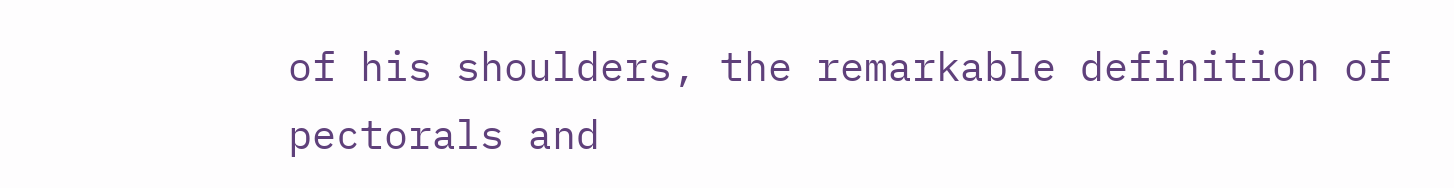of his shoulders, the remarkable definition of pectorals and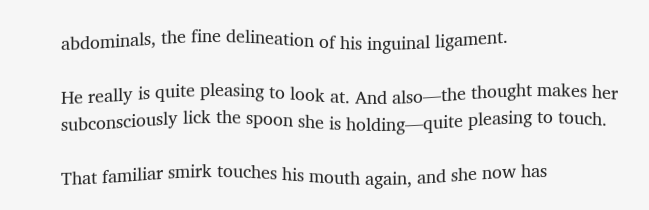abdominals, the fine delineation of his inguinal ligament.

He really is quite pleasing to look at. And also—the thought makes her subconsciously lick the spoon she is holding—quite pleasing to touch.

That familiar smirk touches his mouth again, and she now has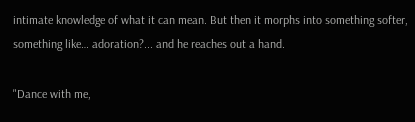intimate knowledge of what it can mean. But then it morphs into something softer, something like… adoration?... and he reaches out a hand.

"Dance with me,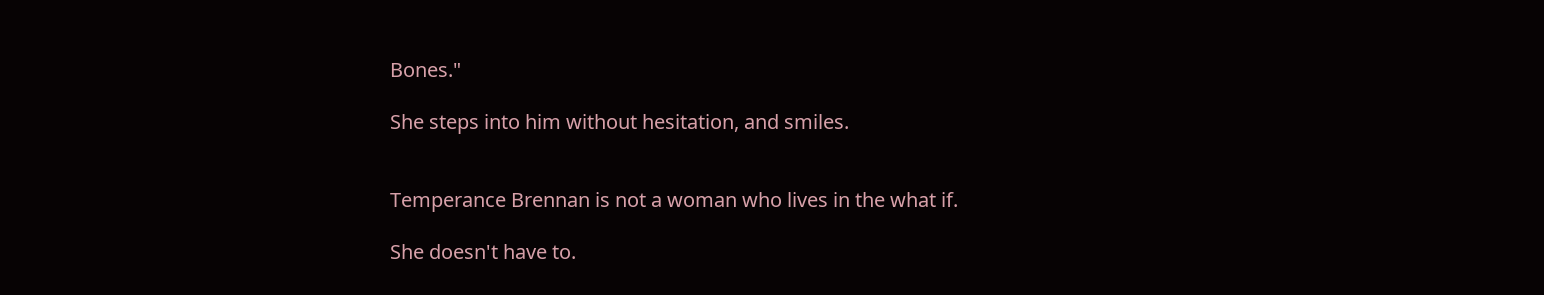Bones."

She steps into him without hesitation, and smiles.


Temperance Brennan is not a woman who lives in the what if.

She doesn't have to.